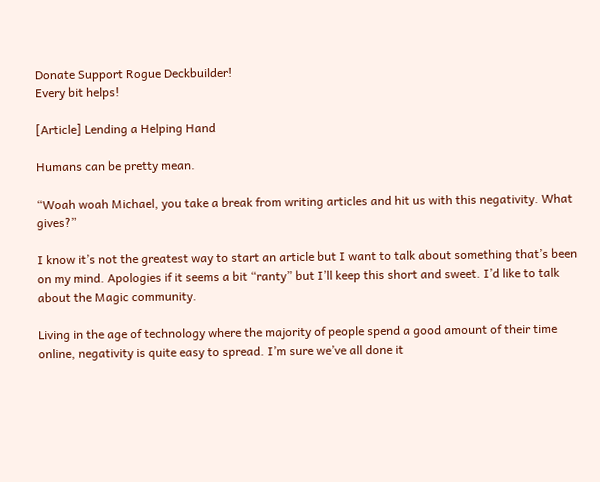Donate Support Rogue Deckbuilder!
Every bit helps!

[Article] Lending a Helping Hand

Humans can be pretty mean.

“Woah woah Michael, you take a break from writing articles and hit us with this negativity. What gives?”

I know it’s not the greatest way to start an article but I want to talk about something that’s been on my mind. Apologies if it seems a bit “ranty” but I’ll keep this short and sweet. I’d like to talk about the Magic community.

Living in the age of technology where the majority of people spend a good amount of their time online, negativity is quite easy to spread. I’m sure we’ve all done it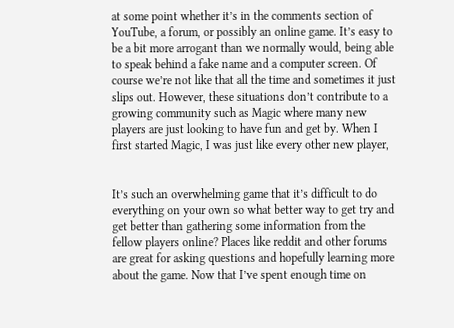at some point whether it’s in the comments section of YouTube, a forum, or possibly an online game. It’s easy to be a bit more arrogant than we normally would, being able to speak behind a fake name and a computer screen. Of course we’re not like that all the time and sometimes it just slips out. However, these situations don’t contribute to a growing community such as Magic where many new players are just looking to have fun and get by. When I first started Magic, I was just like every other new player,


It’s such an overwhelming game that it’s difficult to do everything on your own so what better way to get try and get better than gathering some information from the fellow players online? Places like reddit and other forums are great for asking questions and hopefully learning more about the game. Now that I’ve spent enough time on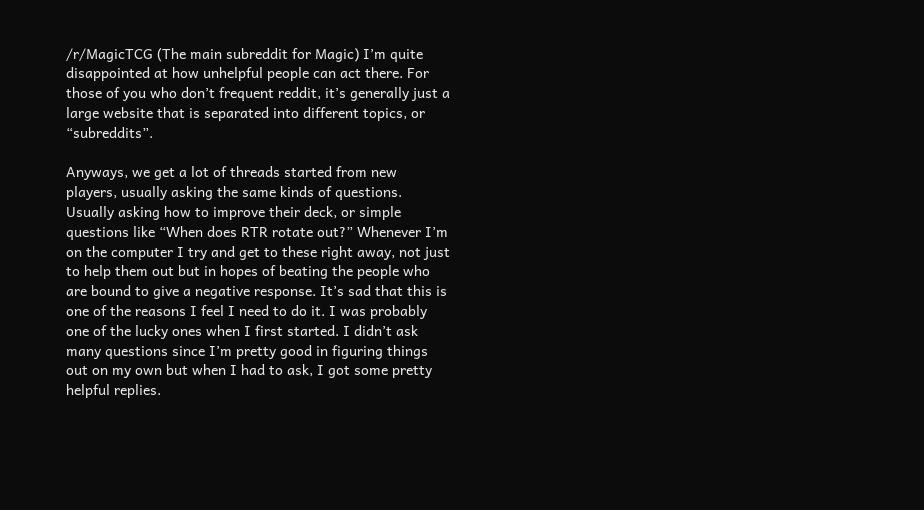/r/MagicTCG (The main subreddit for Magic) I’m quite disappointed at how unhelpful people can act there. For those of you who don’t frequent reddit, it’s generally just a large website that is separated into different topics, or “subreddits”.

Anyways, we get a lot of threads started from new players, usually asking the same kinds of questions. Usually asking how to improve their deck, or simple questions like “When does RTR rotate out?” Whenever I’m on the computer I try and get to these right away, not just to help them out but in hopes of beating the people who are bound to give a negative response. It’s sad that this is one of the reasons I feel I need to do it. I was probably one of the lucky ones when I first started. I didn’t ask many questions since I’m pretty good in figuring things out on my own but when I had to ask, I got some pretty helpful replies.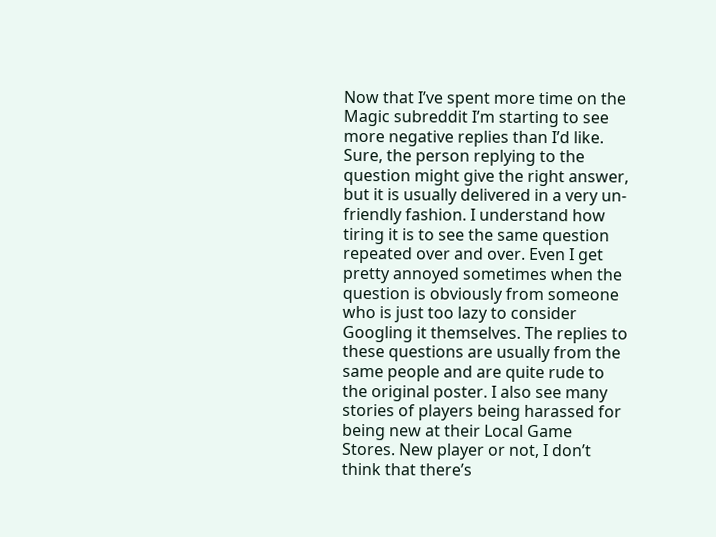Now that I’ve spent more time on the Magic subreddit I’m starting to see more negative replies than I’d like. Sure, the person replying to the question might give the right answer, but it is usually delivered in a very un-friendly fashion. I understand how tiring it is to see the same question repeated over and over. Even I get pretty annoyed sometimes when the question is obviously from someone who is just too lazy to consider Googling it themselves. The replies to these questions are usually from the same people and are quite rude to the original poster. I also see many stories of players being harassed for being new at their Local Game Stores. New player or not, I don’t think that there’s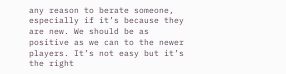any reason to berate someone, especially if it’s because they are new. We should be as positive as we can to the newer players. It’s not easy but it’s the right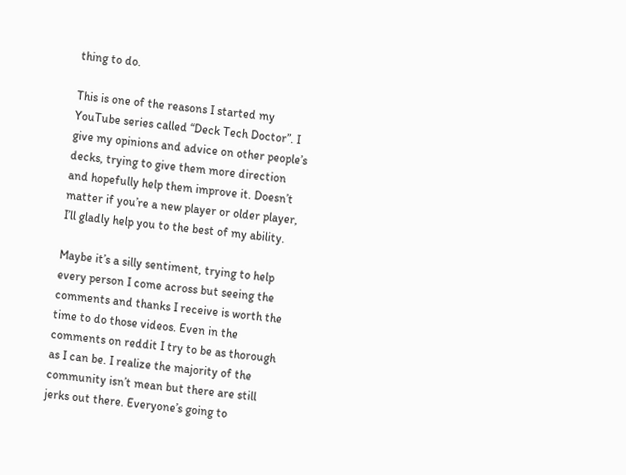thing to do.

This is one of the reasons I started my YouTube series called “Deck Tech Doctor”. I give my opinions and advice on other people’s decks, trying to give them more direction and hopefully help them improve it. Doesn’t matter if you’re a new player or older player, I’ll gladly help you to the best of my ability.

Maybe it’s a silly sentiment, trying to help every person I come across but seeing the comments and thanks I receive is worth the time to do those videos. Even in the comments on reddit I try to be as thorough as I can be. I realize the majority of the community isn’t mean but there are still jerks out there. Everyone’s going to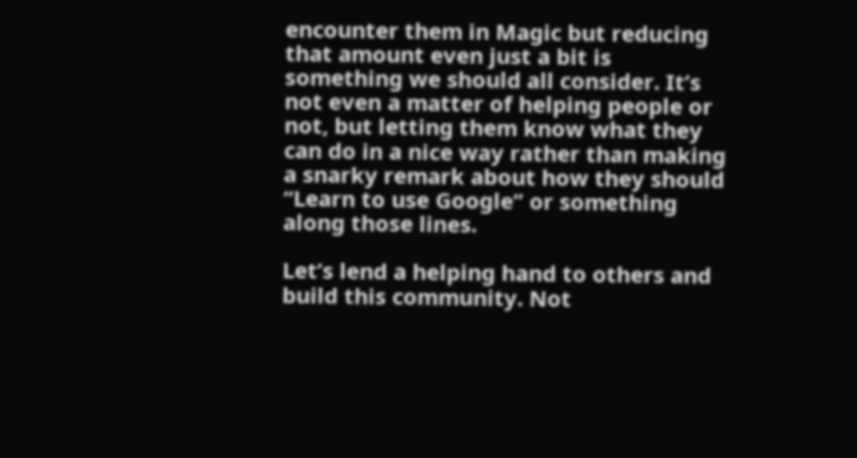encounter them in Magic but reducing that amount even just a bit is something we should all consider. It’s not even a matter of helping people or not, but letting them know what they can do in a nice way rather than making a snarky remark about how they should “Learn to use Google” or something along those lines.

Let’s lend a helping hand to others and build this community. Not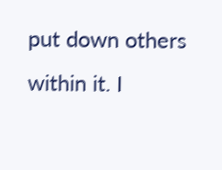put down others within it. I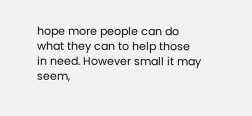hope more people can do what they can to help those in need. However small it may seem,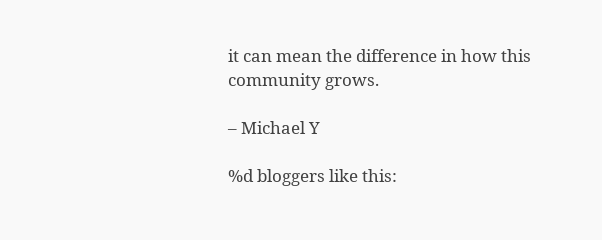it can mean the difference in how this community grows.

– Michael Y

%d bloggers like this: